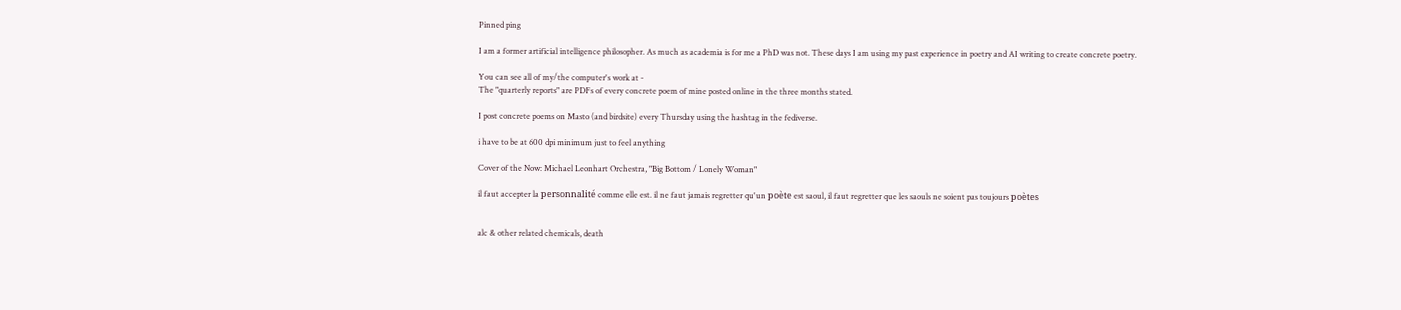Pinned ping

I am a former artificial intelligence philosopher. As much as academia is for me a PhD was not. These days I am using my past experience in poetry and AI writing to create concrete poetry.

You can see all of my/the computer's work at -
The "quarterly reports" are PDFs of every concrete poem of mine posted online in the three months stated.

I post concrete poems on Masto (and birdsite) every Thursday using the hashtag in the fediverse.

i have to be at 600 dpi minimum just to feel anything

Cover of the Now: Michael Leonhart Orchestra, "Big Bottom / Lonely Woman"

il faut accepter la personnalité comme elle est. il ne faut jamais regretter qu'un poète est saoul, il faut regretter que les saouls ne soient pas toujours poètes


alc & other related chemicals, death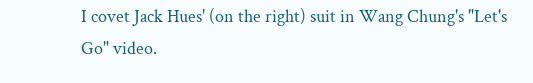I covet Jack Hues' (on the right) suit in Wang Chung's "Let's Go" video.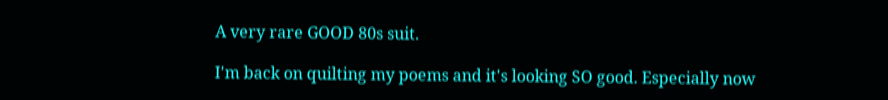A very rare GOOD 80s suit.

I'm back on quilting my poems and it's looking SO good. Especially now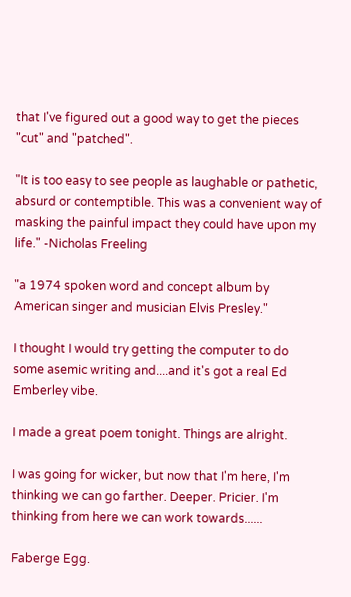that I've figured out a good way to get the pieces "cut" and "patched".

"It is too easy to see people as laughable or pathetic, absurd or contemptible. This was a convenient way of masking the painful impact they could have upon my life." -Nicholas Freeling

"a 1974 spoken word and concept album by American singer and musician Elvis Presley."

I thought I would try getting the computer to do some asemic writing and....and it's got a real Ed Emberley vibe.

I made a great poem tonight. Things are alright.

I was going for wicker, but now that I'm here, I'm thinking we can go farther. Deeper. Pricier. I'm thinking from here we can work towards......

Faberge Egg.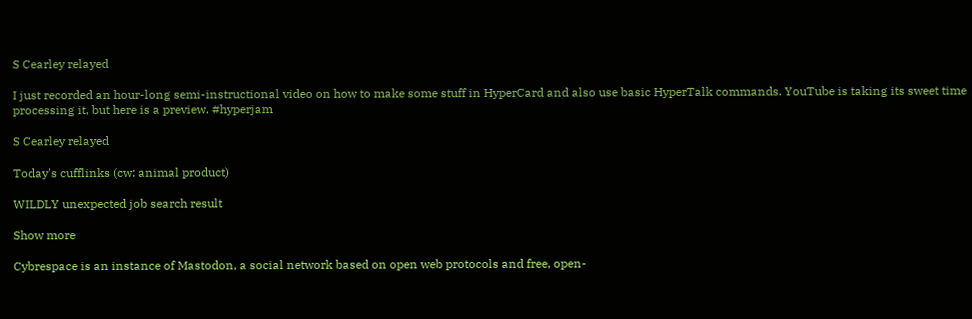S Cearley relayed

I just recorded an hour-long semi-instructional video on how to make some stuff in HyperCard and also use basic HyperTalk commands. YouTube is taking its sweet time processing it, but here is a preview. #hyperjam

S Cearley relayed

Today's cufflinks (cw: animal product)

WILDLY unexpected job search result

Show more

Cybrespace is an instance of Mastodon, a social network based on open web protocols and free, open-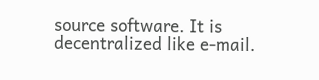source software. It is decentralized like e-mail.